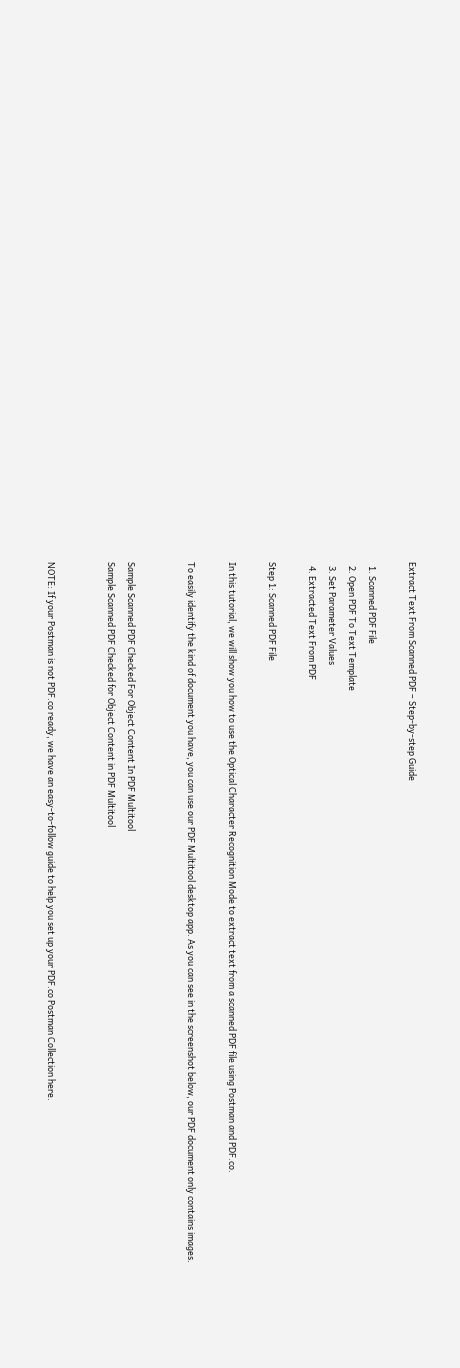Extract Text From Scanned PDF – Step-by-step Guide

  1. Scanned PDF File
  2. Open PDF To Text Template
  3. Set Parameter Values
  4. Extracted Text From PDF

Step 1: Scanned PDF File

In this tutorial, we will show you how to use the Optical Character Recognition Mode to extract text from a scanned PDF file using Postman and PDF.co.

To easily identify the kind of document you have, you can use our PDF Multitool desktop app. As you can see in the screenshot below, our PDF document only contains images.


Sample Scanned PDF Checked For Object Content In PDF Multitool
Sample Scanned PDF Checked for Object Content in PDF Multitool


NOTE: If your Postman is not PDF.co ready, we have an easy-to-follow guide to help you set up your PDF.co Postman Collection here.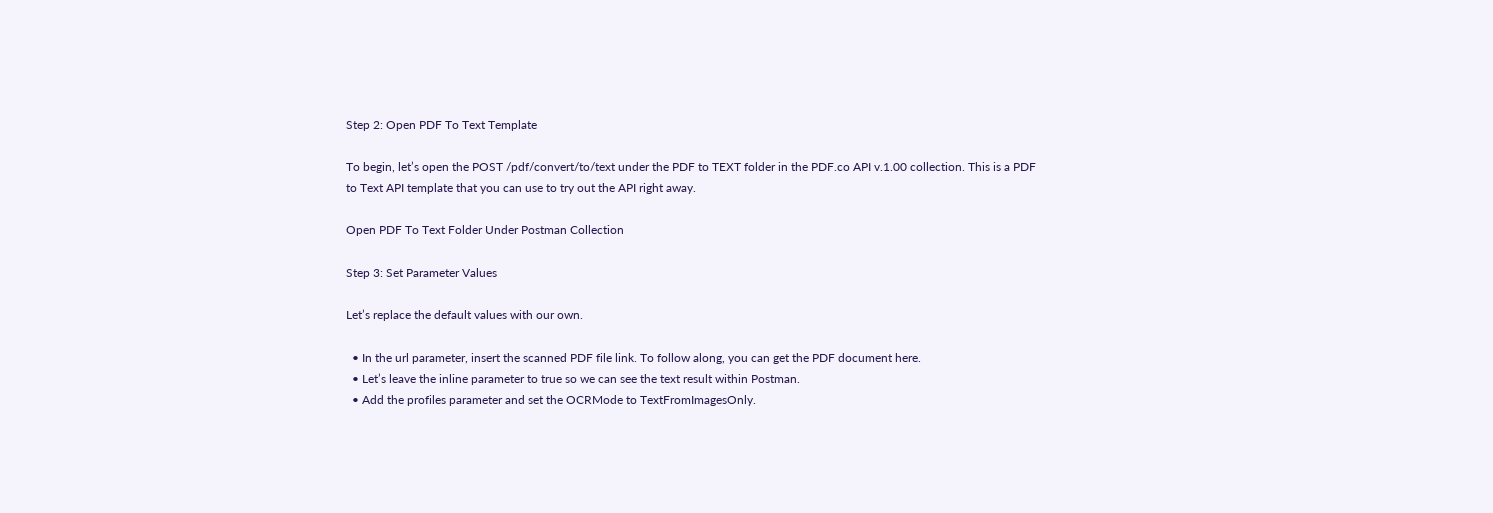Step 2: Open PDF To Text Template

To begin, let’s open the POST /pdf/convert/to/text under the PDF to TEXT folder in the PDF.co API v.1.00 collection. This is a PDF to Text API template that you can use to try out the API right away.

Open PDF To Text Folder Under Postman Collection

Step 3: Set Parameter Values

Let’s replace the default values with our own.

  • In the url parameter, insert the scanned PDF file link. To follow along, you can get the PDF document here.
  • Let’s leave the inline parameter to true so we can see the text result within Postman.
  • Add the profiles parameter and set the OCRMode to TextFromImagesOnly.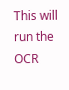This will run the OCR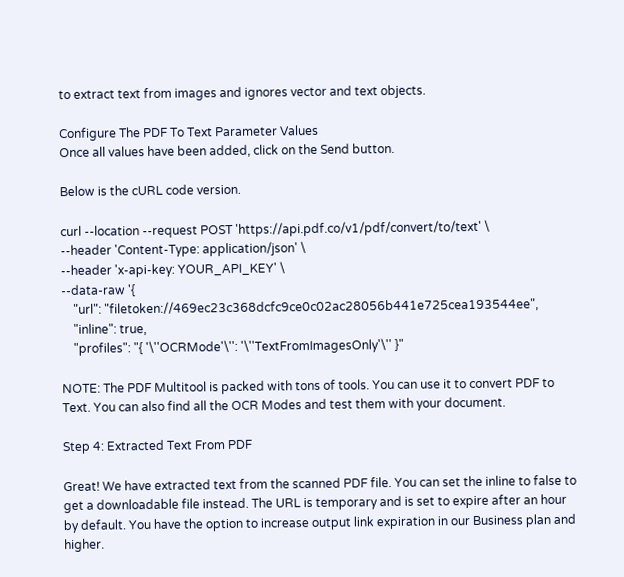to extract text from images and ignores vector and text objects.

Configure The PDF To Text Parameter Values
Once all values have been added, click on the Send button.

Below is the cURL code version.

curl --location --request POST 'https://api.pdf.co/v1/pdf/convert/to/text' \
--header 'Content-Type: application/json' \
--header 'x-api-key: YOUR_API_KEY' \
--data-raw '{
    "url": "filetoken://469ec23c368dcfc9ce0c02ac28056b441e725cea193544ee",
    "inline": true,
    "profiles": "{ '\''OCRMode'\'': '\''TextFromImagesOnly'\'' }"

NOTE: The PDF Multitool is packed with tons of tools. You can use it to convert PDF to Text. You can also find all the OCR Modes and test them with your document.

Step 4: Extracted Text From PDF

Great! We have extracted text from the scanned PDF file. You can set the inline to false to get a downloadable file instead. The URL is temporary and is set to expire after an hour by default. You have the option to increase output link expiration in our Business plan and higher.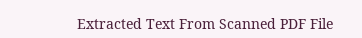Extracted Text From Scanned PDF File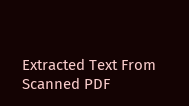Extracted Text From Scanned PDF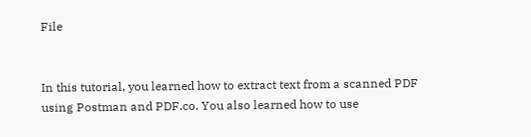File


In this tutorial, you learned how to extract text from a scanned PDF using Postman and PDF.co. You also learned how to use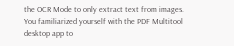the OCR Mode to only extract text from images. You familiarized yourself with the PDF Multitool desktop app to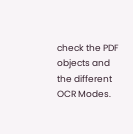check the PDF objects and the different OCR Modes.